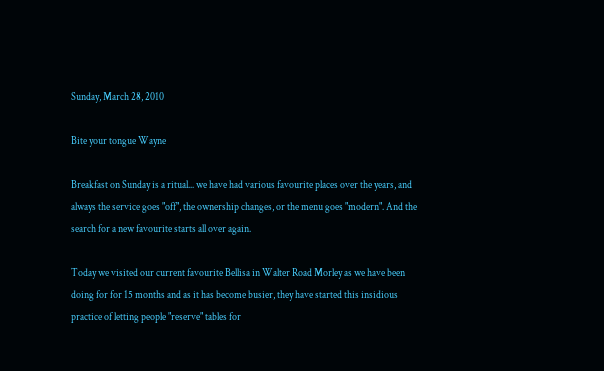Sunday, March 28, 2010

Bite your tongue Wayne

Breakfast on Sunday is a ritual... we have had various favourite places over the years, and always the service goes "off", the ownership changes, or the menu goes "modern". And the search for a new favourite starts all over again.

Today we visited our current favourite Bellisa in Walter Road Morley as we have been doing for for 15 months and as it has become busier, they have started this insidious practice of letting people "reserve" tables for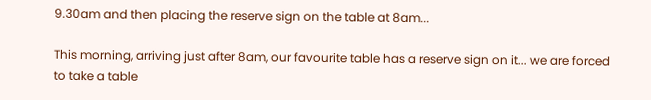9.30am and then placing the reserve sign on the table at 8am...

This morning, arriving just after 8am, our favourite table has a reserve sign on it... we are forced to take a table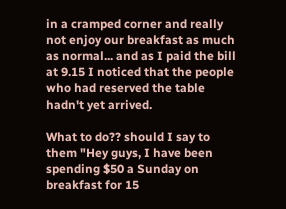in a cramped corner and really not enjoy our breakfast as much as normal... and as I paid the bill at 9.15 I noticed that the people who had reserved the table hadn't yet arrived.

What to do?? should I say to them "Hey guys, I have been spending $50 a Sunday on breakfast for 15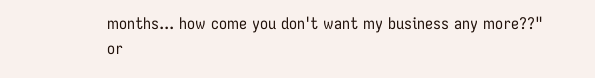months... how come you don't want my business any more??" or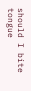should I bite tongue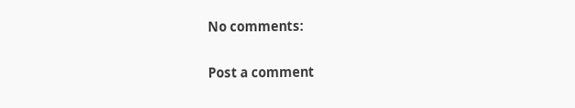No comments:

Post a comment